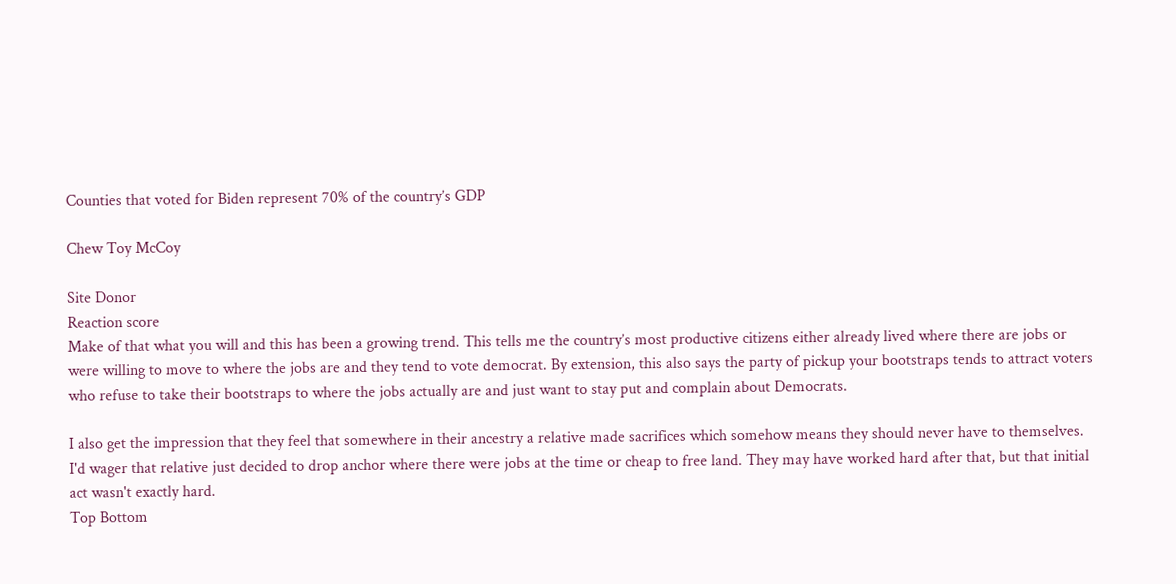Counties that voted for Biden represent 70% of the country’s GDP

Chew Toy McCoy

Site Donor
Reaction score
Make of that what you will and this has been a growing trend. This tells me the country’s most productive citizens either already lived where there are jobs or were willing to move to where the jobs are and they tend to vote democrat. By extension, this also says the party of pickup your bootstraps tends to attract voters who refuse to take their bootstraps to where the jobs actually are and just want to stay put and complain about Democrats.

I also get the impression that they feel that somewhere in their ancestry a relative made sacrifices which somehow means they should never have to themselves. I'd wager that relative just decided to drop anchor where there were jobs at the time or cheap to free land. They may have worked hard after that, but that initial act wasn't exactly hard.
Top Bottom